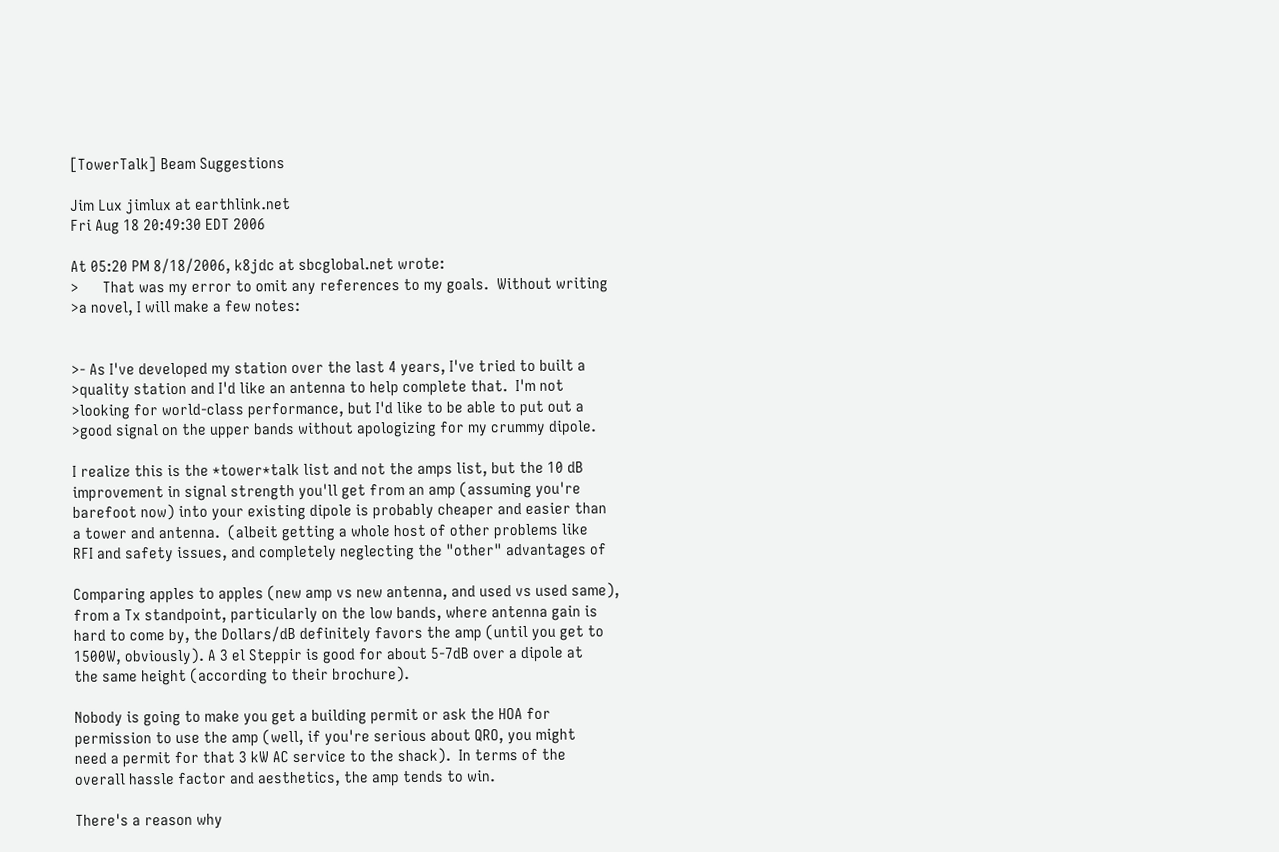[TowerTalk] Beam Suggestions

Jim Lux jimlux at earthlink.net
Fri Aug 18 20:49:30 EDT 2006

At 05:20 PM 8/18/2006, k8jdc at sbcglobal.net wrote:
>      That was my error to omit any references to my goals.  Without writing
>a novel, I will make a few notes:


>- As I've developed my station over the last 4 years, I've tried to built a
>quality station and I'd like an antenna to help complete that.  I'm not
>looking for world-class performance, but I'd like to be able to put out a
>good signal on the upper bands without apologizing for my crummy dipole.

I realize this is the *tower*talk list and not the amps list, but the 10 dB
improvement in signal strength you'll get from an amp (assuming you're
barefoot now) into your existing dipole is probably cheaper and easier than
a tower and antenna.  (albeit getting a whole host of other problems like
RFI and safety issues, and completely neglecting the "other" advantages of

Comparing apples to apples (new amp vs new antenna, and used vs used same),
from a Tx standpoint, particularly on the low bands, where antenna gain is
hard to come by, the Dollars/dB definitely favors the amp (until you get to
1500W, obviously). A 3 el Steppir is good for about 5-7dB over a dipole at
the same height (according to their brochure).

Nobody is going to make you get a building permit or ask the HOA for
permission to use the amp (well, if you're serious about QRO, you might
need a permit for that 3 kW AC service to the shack).  In terms of the
overall hassle factor and aesthetics, the amp tends to win.

There's a reason why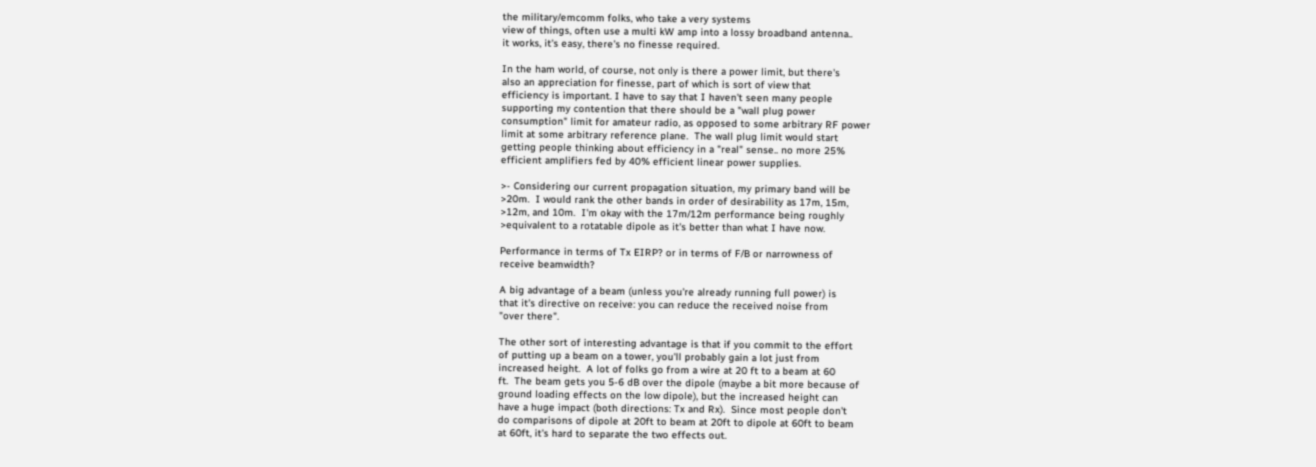the military/emcomm folks, who take a very systems
view of things, often use a multi kW amp into a lossy broadband antenna..
it works, it's easy, there's no finesse required.

In the ham world, of course, not only is there a power limit, but there's
also an appreciation for finesse, part of which is sort of view that
efficiency is important. I have to say that I haven't seen many people
supporting my contention that there should be a "wall plug power
consumption" limit for amateur radio, as opposed to some arbitrary RF power
limit at some arbitrary reference plane.  The wall plug limit would start
getting people thinking about efficiency in a "real" sense.. no more 25%
efficient amplifiers fed by 40% efficient linear power supplies.

>- Considering our current propagation situation, my primary band will be
>20m.  I would rank the other bands in order of desirability as 17m, 15m,
>12m, and 10m.  I'm okay with the 17m/12m performance being roughly
>equivalent to a rotatable dipole as it's better than what I have now.

Performance in terms of Tx EIRP? or in terms of F/B or narrowness of
receive beamwidth?

A big advantage of a beam (unless you're already running full power) is
that it's directive on receive: you can reduce the received noise from
"over there".

The other sort of interesting advantage is that if you commit to the effort
of putting up a beam on a tower, you'll probably gain a lot just from
increased height.  A lot of folks go from a wire at 20 ft to a beam at 60
ft.  The beam gets you 5-6 dB over the dipole (maybe a bit more because of
ground loading effects on the low dipole), but the increased height can
have a huge impact (both directions: Tx and Rx).  Since most people don't
do comparisons of dipole at 20ft to beam at 20ft to dipole at 60ft to beam
at 60ft, it's hard to separate the two effects out.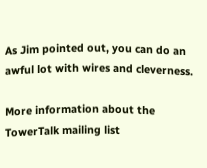As Jim pointed out, you can do an awful lot with wires and cleverness.

More information about the TowerTalk mailing list